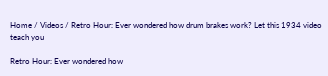Home / Videos / Retro Hour: Ever wondered how drum brakes work? Let this 1934 video teach you

Retro Hour: Ever wondered how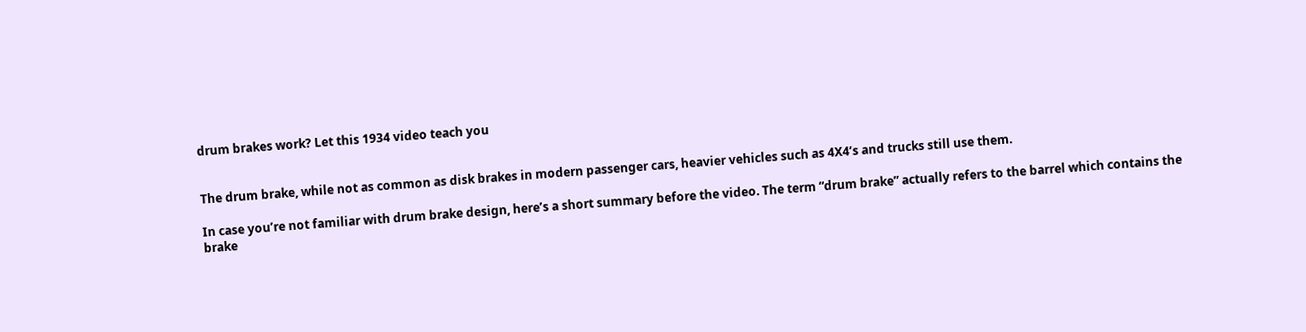drum brakes work? Let this 1934 video teach you


The drum brake, while not as common as disk brakes in modern passenger cars, heavier vehicles such as 4X4’s and trucks still use them.

In case you’re not familiar with drum brake design, here’s a short summary before the video. The term “drum brake” actually refers to the barrel which contains the brake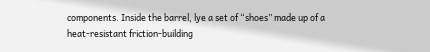components. Inside the barrel, lye a set of “shoes” made up of a heat-resistant friction-building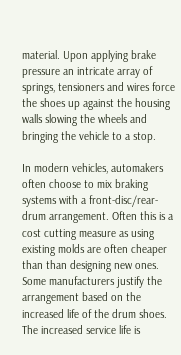material. Upon applying brake pressure an intricate array of springs, tensioners and wires force the shoes up against the housing walls slowing the wheels and bringing the vehicle to a stop.

In modern vehicles, automakers often choose to mix braking systems with a front-disc/rear-drum arrangement. Often this is a cost cutting measure as using existing molds are often cheaper than than designing new ones. Some manufacturers justify the arrangement based on the increased life of the drum shoes. The increased service life is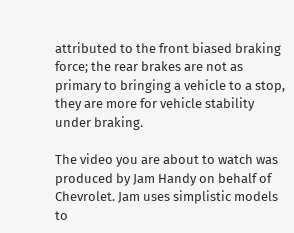attributed to the front biased braking force; the rear brakes are not as primary to bringing a vehicle to a stop, they are more for vehicle stability under braking.

The video you are about to watch was produced by Jam Handy on behalf of Chevrolet. Jam uses simplistic models to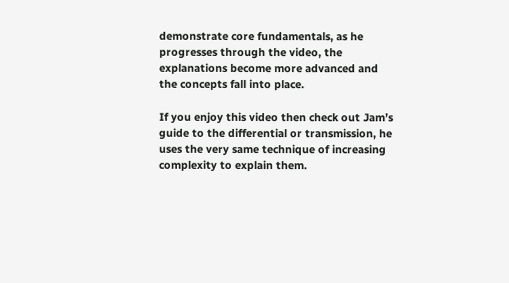demonstrate core fundamentals, as he progresses through the video, the explanations become more advanced and the concepts fall into place.

If you enjoy this video then check out Jam’s guide to the differential or transmission, he uses the very same technique of increasing complexity to explain them.